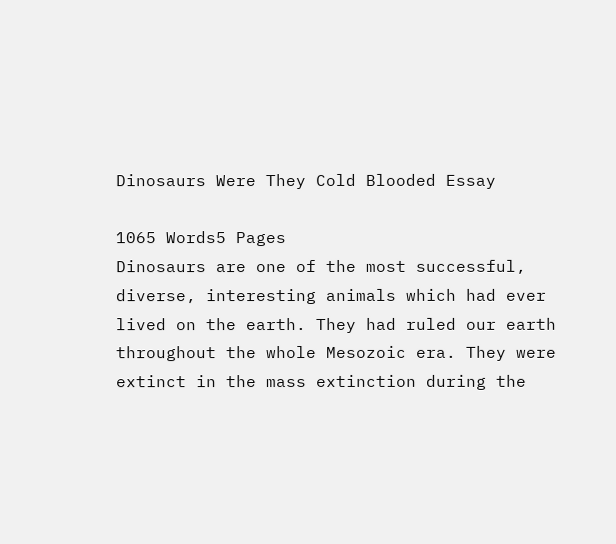Dinosaurs Were They Cold Blooded Essay

1065 Words5 Pages
Dinosaurs are one of the most successful, diverse, interesting animals which had ever lived on the earth. They had ruled our earth throughout the whole Mesozoic era. They were extinct in the mass extinction during the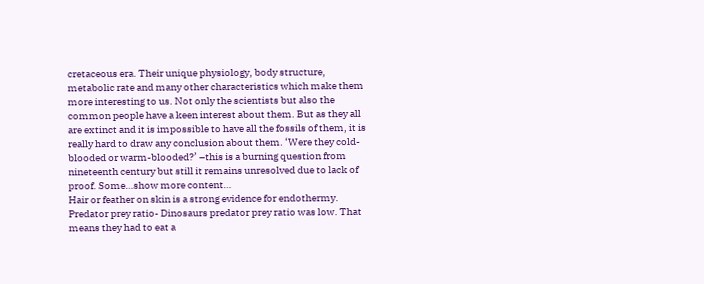cretaceous era. Their unique physiology, body structure, metabolic rate and many other characteristics which make them more interesting to us. Not only the scientists but also the common people have a keen interest about them. But as they all are extinct and it is impossible to have all the fossils of them, it is really hard to draw any conclusion about them. ‘Were they cold-blooded or warm-blooded?’ –this is a burning question from nineteenth century but still it remains unresolved due to lack of proof. Some…show more content…
Hair or feather on skin is a strong evidence for endothermy. Predator prey ratio- Dinosaurs predator prey ratio was low. That means they had to eat a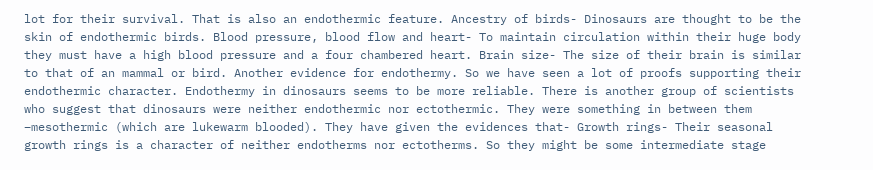lot for their survival. That is also an endothermic feature. Ancestry of birds- Dinosaurs are thought to be the skin of endothermic birds. Blood pressure, blood flow and heart- To maintain circulation within their huge body they must have a high blood pressure and a four chambered heart. Brain size- The size of their brain is similar to that of an mammal or bird. Another evidence for endothermy. So we have seen a lot of proofs supporting their endothermic character. Endothermy in dinosaurs seems to be more reliable. There is another group of scientists who suggest that dinosaurs were neither endothermic nor ectothermic. They were something in between them –mesothermic (which are lukewarm blooded). They have given the evidences that- Growth rings- Their seasonal growth rings is a character of neither endotherms nor ectotherms. So they might be some intermediate stage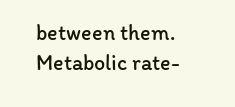between them. Metabolic rate-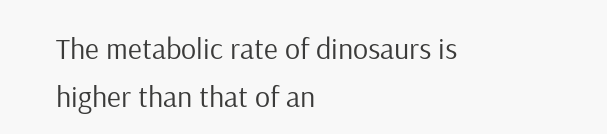The metabolic rate of dinosaurs is higher than that of an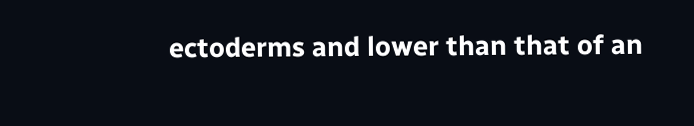ectoderms and lower than that of an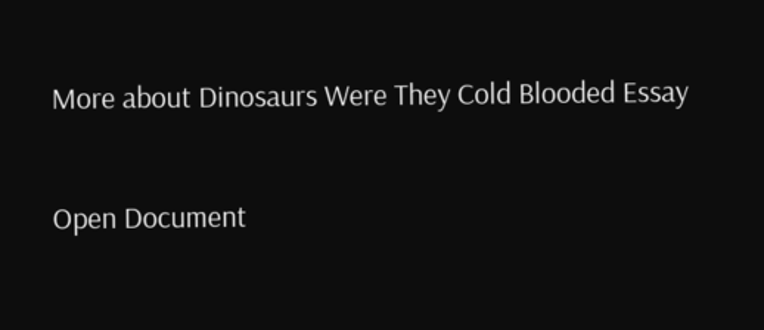More about Dinosaurs Were They Cold Blooded Essay

Open Document